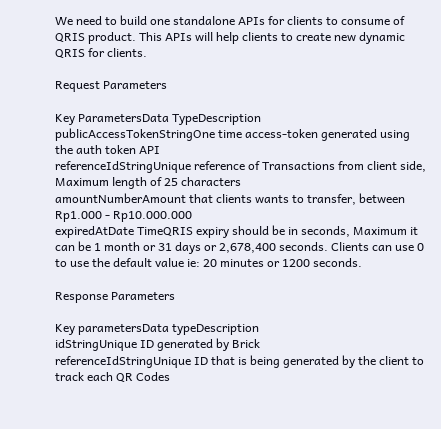We need to build one standalone APIs for clients to consume of QRIS product. This APIs will help clients to create new dynamic QRIS for clients.

Request Parameters

Key ParametersData TypeDescription
publicAccessTokenStringOne time access-token generated using the auth token API
referenceIdStringUnique reference of Transactions from client side, Maximum length of 25 characters
amountNumberAmount that clients wants to transfer, between Rp1.000 - Rp10.000.000
expiredAtDate TimeQRIS expiry should be in seconds, Maximum it can be 1 month or 31 days or 2,678,400 seconds. Clients can use 0 to use the default value ie: 20 minutes or 1200 seconds.

Response Parameters

Key parametersData typeDescription
idStringUnique ID generated by Brick
referenceIdStringUnique ID that is being generated by the client to track each QR Codes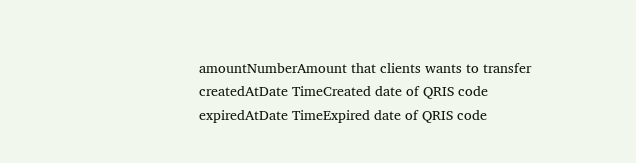amountNumberAmount that clients wants to transfer
createdAtDate TimeCreated date of QRIS code
expiredAtDate TimeExpired date of QRIS code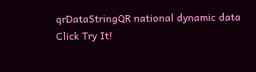qrDataStringQR national dynamic data
Click Try It!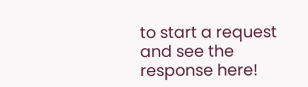to start a request and see the response here!